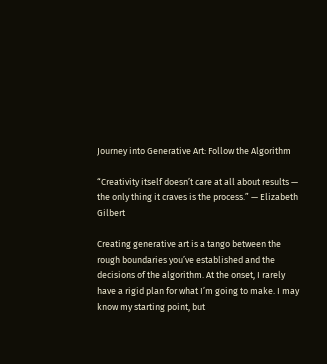Journey into Generative Art: Follow the Algorithm

“Creativity itself doesn’t care at all about results — the only thing it craves is the process.” — Elizabeth Gilbert

Creating generative art is a tango between the rough boundaries you’ve established and the decisions of the algorithm. At the onset, I rarely have a rigid plan for what I’m going to make. I may know my starting point, but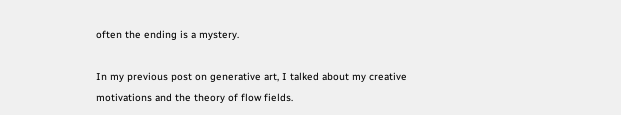often the ending is a mystery.

In my previous post on generative art, I talked about my creative motivations and the theory of flow fields.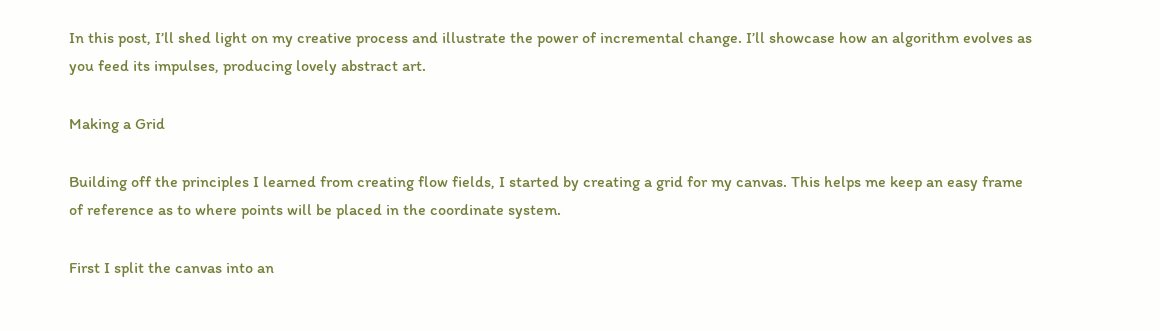In this post, I’ll shed light on my creative process and illustrate the power of incremental change. I’ll showcase how an algorithm evolves as you feed its impulses, producing lovely abstract art.

Making a Grid

Building off the principles I learned from creating flow fields, I started by creating a grid for my canvas. This helps me keep an easy frame of reference as to where points will be placed in the coordinate system.

First I split the canvas into an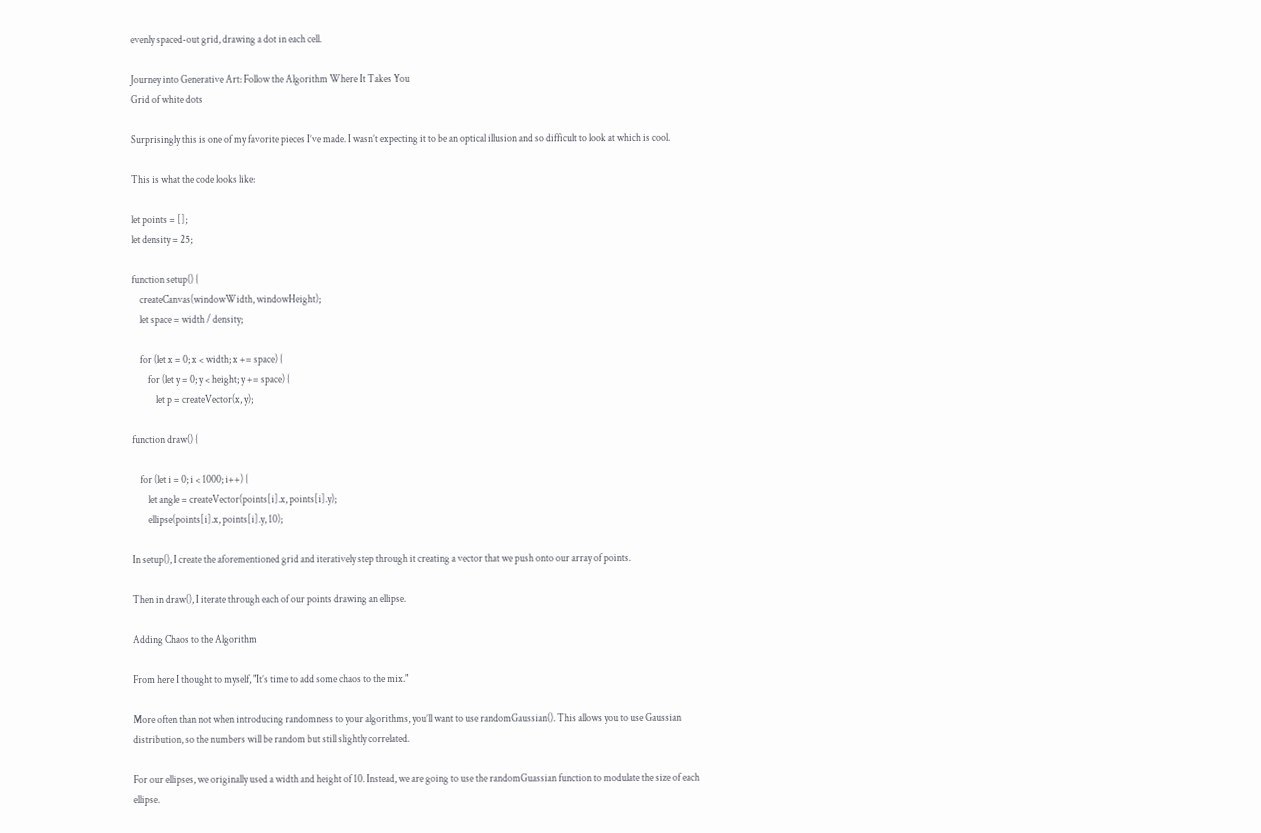evenly spaced-out grid, drawing a dot in each cell.

Journey into Generative Art: Follow the Algorithm Where It Takes You
Grid of white dots

Surprisingly this is one of my favorite pieces I’ve made. I wasn’t expecting it to be an optical illusion and so difficult to look at which is cool.

This is what the code looks like:

let points = [];
let density = 25;

function setup() {
    createCanvas(windowWidth, windowHeight);
    let space = width / density;

    for (let x = 0; x < width; x += space) {
        for (let y = 0; y < height; y += space) {
            let p = createVector(x, y);

function draw() {

    for (let i = 0; i < 1000; i++) {
        let angle = createVector(points[i].x, points[i].y);
        ellipse(points[i].x, points[i].y, 10);

In setup(), I create the aforementioned grid and iteratively step through it creating a vector that we push onto our array of points.

Then in draw(), I iterate through each of our points drawing an ellipse.

Adding Chaos to the Algorithm

From here I thought to myself, "It’s time to add some chaos to the mix."

More often than not when introducing randomness to your algorithms, you’ll want to use randomGaussian(). This allows you to use Gaussian distribution, so the numbers will be random but still slightly correlated.

For our ellipses, we originally used a width and height of 10. Instead, we are going to use the randomGuassian function to modulate the size of each ellipse.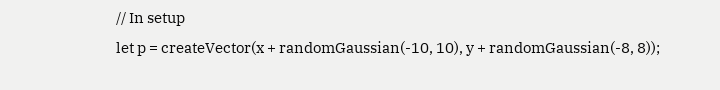// In setup
let p = createVector(x + randomGaussian(-10, 10), y + randomGaussian(-8, 8));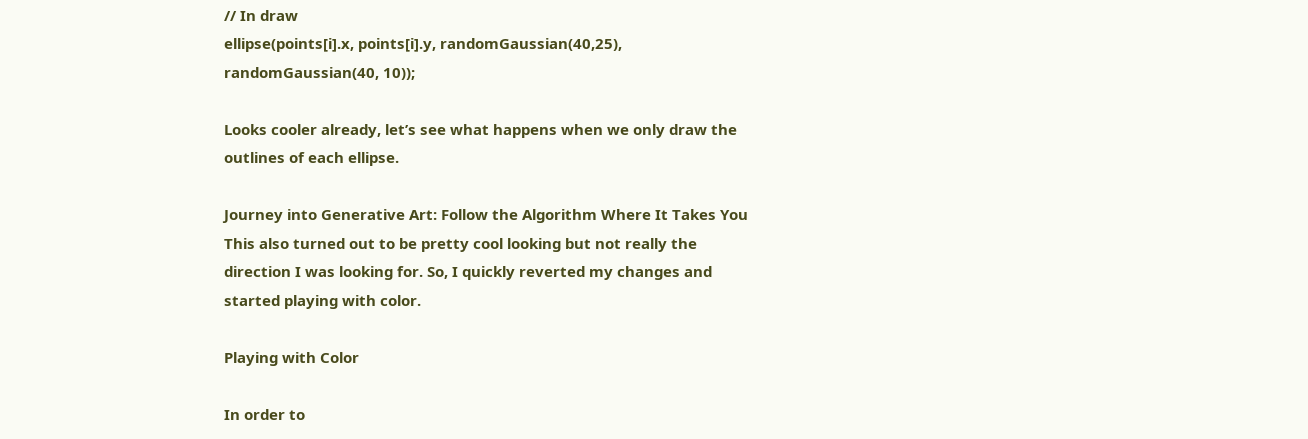// In draw
ellipse(points[i].x, points[i].y, randomGaussian(40,25), randomGaussian(40, 10));

Looks cooler already, let’s see what happens when we only draw the outlines of each ellipse.

Journey into Generative Art: Follow the Algorithm Where It Takes You
This also turned out to be pretty cool looking but not really the direction I was looking for. So, I quickly reverted my changes and started playing with color.

Playing with Color

In order to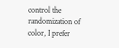control the randomization of color, I prefer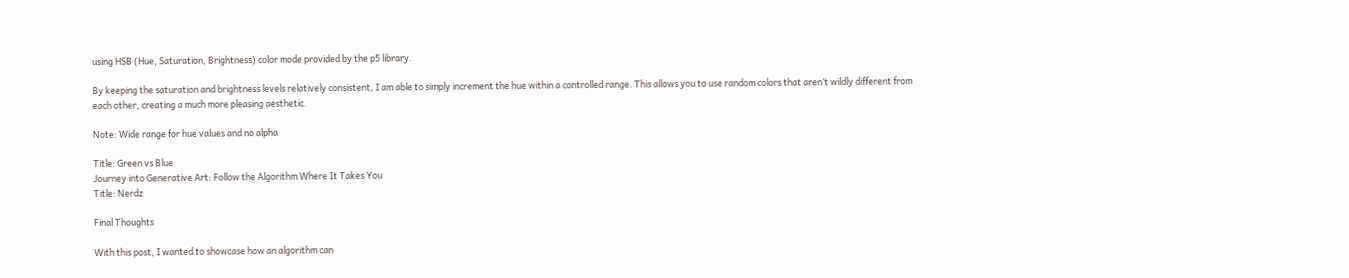using HSB (Hue, Saturation, Brightness) color mode provided by the p5 library.

By keeping the saturation and brightness levels relatively consistent, I am able to simply increment the hue within a controlled range. This allows you to use random colors that aren’t wildly different from each other, creating a much more pleasing aesthetic.

Note: Wide range for hue values and no alpha

Title: Green vs Blue
Journey into Generative Art: Follow the Algorithm Where It Takes You
Title: Nerdz

Final Thoughts

With this post, I wanted to showcase how an algorithm can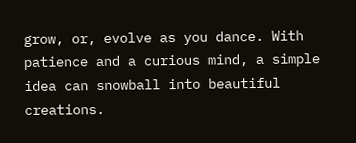grow, or, evolve as you dance. With patience and a curious mind, a simple idea can snowball into beautiful creations.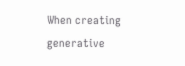When creating generative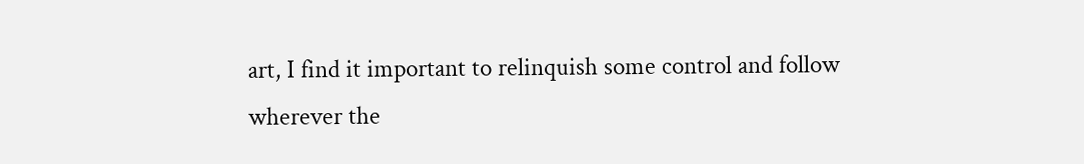art, I find it important to relinquish some control and follow wherever the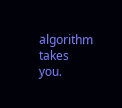algorithm takes you.